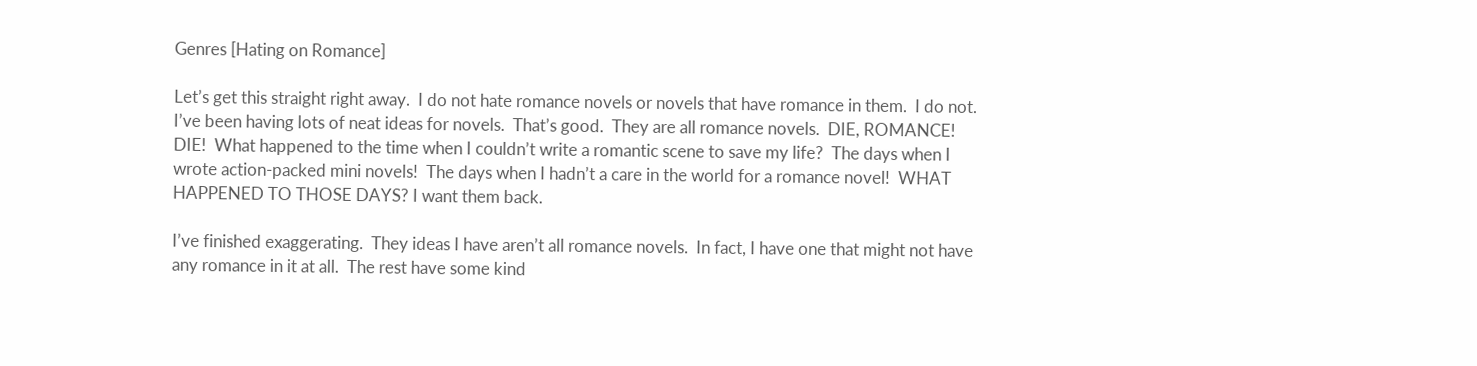Genres [Hating on Romance]

Let’s get this straight right away.  I do not hate romance novels or novels that have romance in them.  I do not.  I’ve been having lots of neat ideas for novels.  That’s good.  They are all romance novels.  DIE, ROMANCE!  DIE!  What happened to the time when I couldn’t write a romantic scene to save my life?  The days when I wrote action-packed mini novels!  The days when I hadn’t a care in the world for a romance novel!  WHAT HAPPENED TO THOSE DAYS? I want them back.

I’ve finished exaggerating.  They ideas I have aren’t all romance novels.  In fact, I have one that might not have any romance in it at all.  The rest have some kind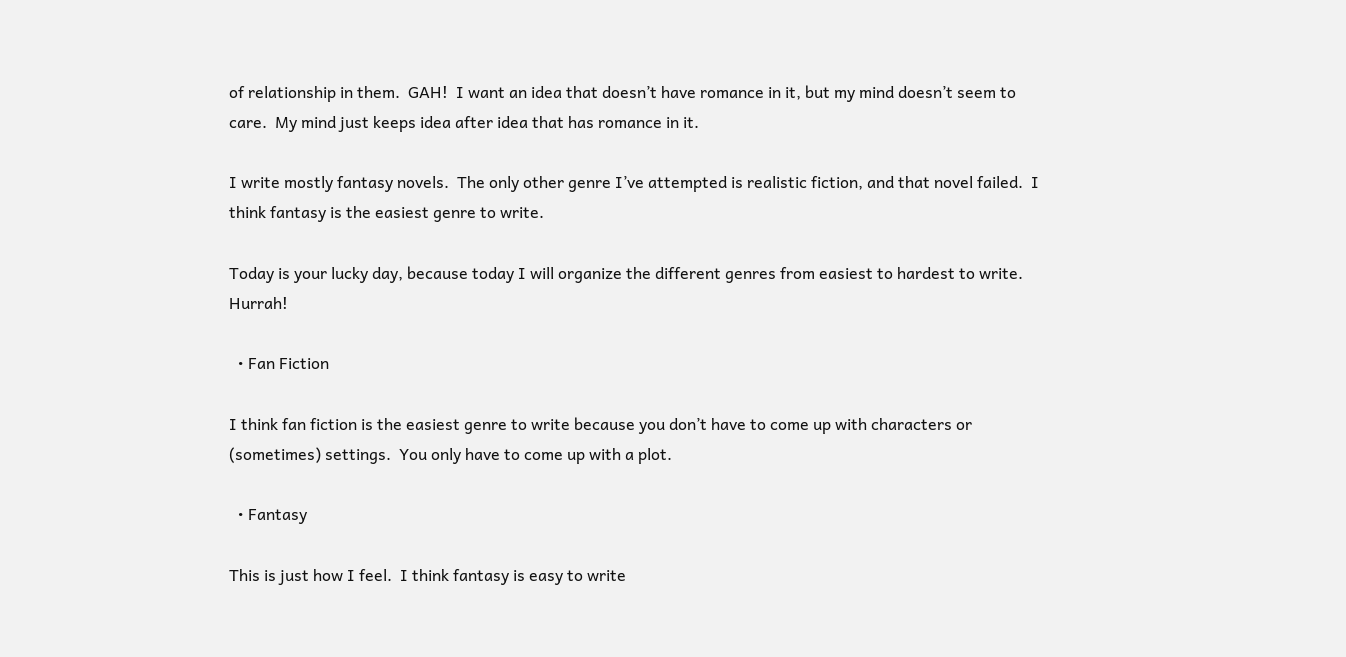of relationship in them.  GAH!  I want an idea that doesn’t have romance in it, but my mind doesn’t seem to care.  My mind just keeps idea after idea that has romance in it.

I write mostly fantasy novels.  The only other genre I’ve attempted is realistic fiction, and that novel failed.  I think fantasy is the easiest genre to write.

Today is your lucky day, because today I will organize the different genres from easiest to hardest to write.  Hurrah!

  • Fan Fiction

I think fan fiction is the easiest genre to write because you don’t have to come up with characters or (sometimes) settings.  You only have to come up with a plot.

  • Fantasy

This is just how I feel.  I think fantasy is easy to write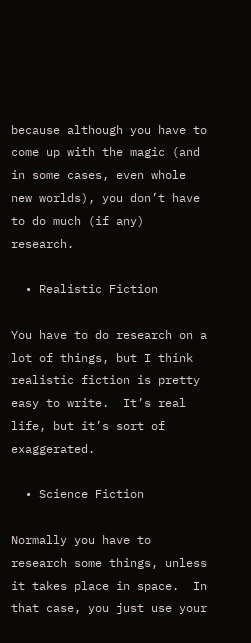because although you have to come up with the magic (and in some cases, even whole new worlds), you don’t have to do much (if any) research.

  • Realistic Fiction

You have to do research on a lot of things, but I think realistic fiction is pretty easy to write.  It’s real life, but it’s sort of exaggerated.

  • Science Fiction

Normally you have to research some things, unless it takes place in space.  In that case, you just use your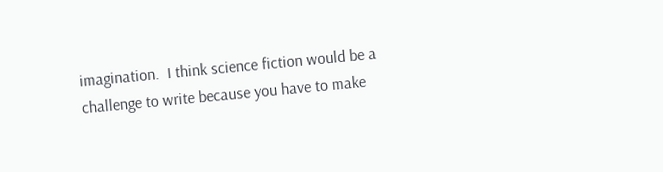imagination.  I think science fiction would be a challenge to write because you have to make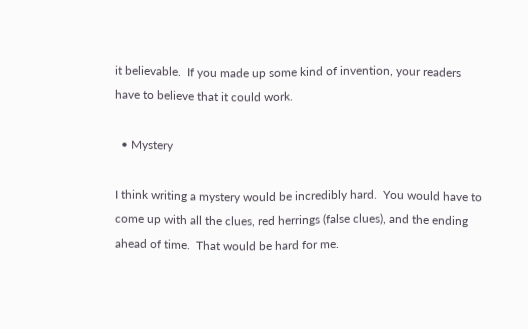it believable.  If you made up some kind of invention, your readers have to believe that it could work.

  • Mystery

I think writing a mystery would be incredibly hard.  You would have to come up with all the clues, red herrings (false clues), and the ending ahead of time.  That would be hard for me.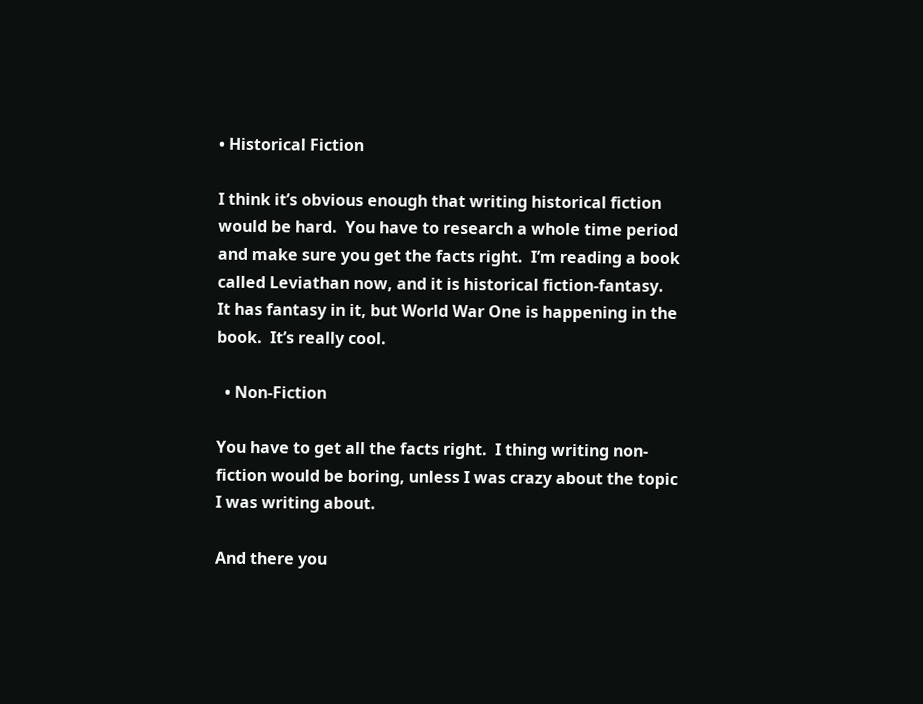• Historical Fiction

I think it’s obvious enough that writing historical fiction would be hard.  You have to research a whole time period and make sure you get the facts right.  I’m reading a book called Leviathan now, and it is historical fiction-fantasy.  It has fantasy in it, but World War One is happening in the book.  It’s really cool.

  • Non-Fiction

You have to get all the facts right.  I thing writing non-fiction would be boring, unless I was crazy about the topic I was writing about.

And there you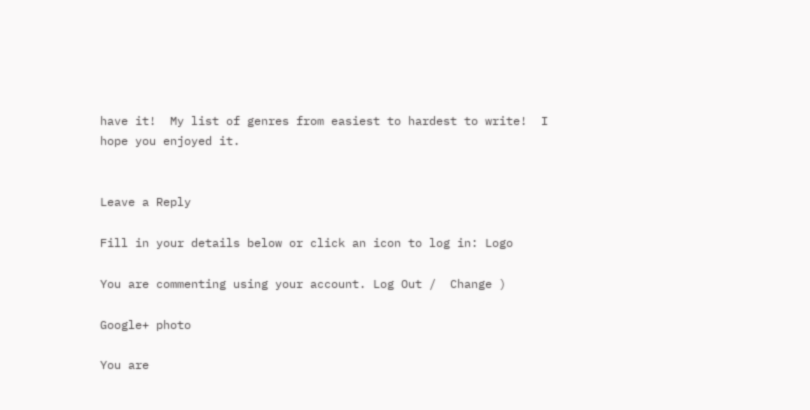have it!  My list of genres from easiest to hardest to write!  I hope you enjoyed it.


Leave a Reply

Fill in your details below or click an icon to log in: Logo

You are commenting using your account. Log Out /  Change )

Google+ photo

You are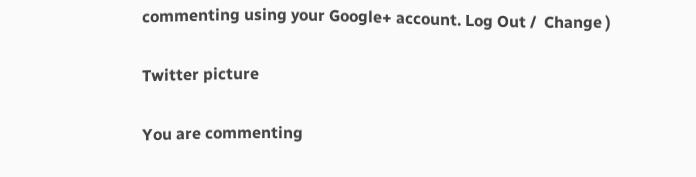commenting using your Google+ account. Log Out /  Change )

Twitter picture

You are commenting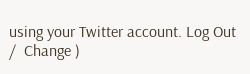using your Twitter account. Log Out /  Change )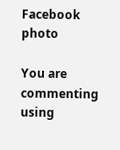Facebook photo

You are commenting using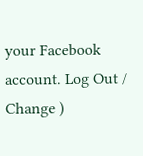your Facebook account. Log Out /  Change )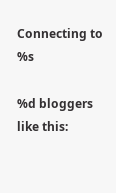Connecting to %s

%d bloggers like this: